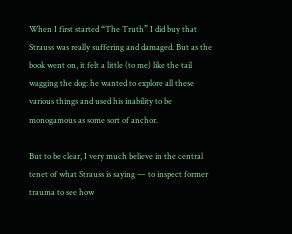When I first started “The Truth” I did buy that Strauss was really suffering and damaged. But as the book went on, it felt a little (to me) like the tail wagging the dog: he wanted to explore all these various things and used his inability to be monogamous as some sort of anchor.

But to be clear, I very much believe in the central tenet of what Strauss is saying — to inspect former trauma to see how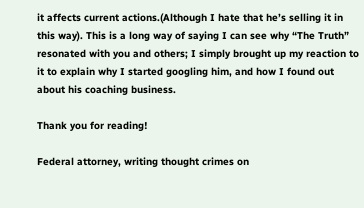it affects current actions.(Although I hate that he’s selling it in this way). This is a long way of saying I can see why “The Truth” resonated with you and others; I simply brought up my reaction to it to explain why I started googling him, and how I found out about his coaching business.

Thank you for reading!

Federal attorney, writing thought crimes on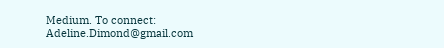Medium. To connect: Adeline.Dimond@gmail.com